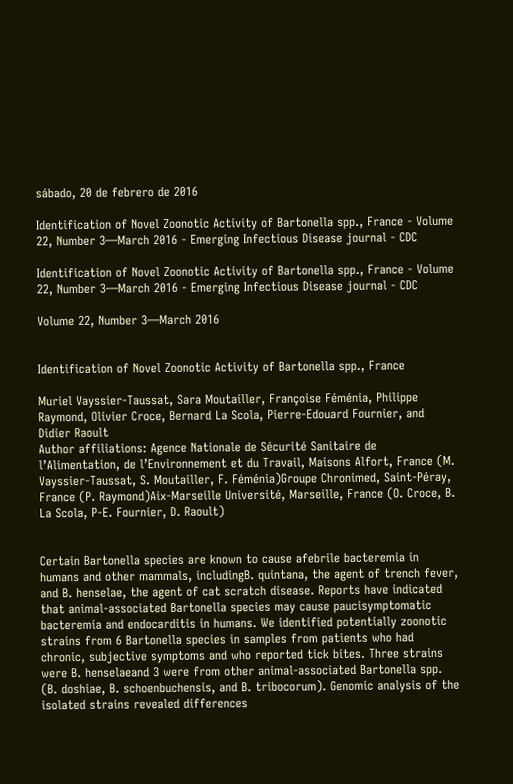sábado, 20 de febrero de 2016

Identification of Novel Zoonotic Activity of Bartonella spp., France - Volume 22, Number 3—March 2016 - Emerging Infectious Disease journal - CDC

Identification of Novel Zoonotic Activity of Bartonella spp., France - Volume 22, Number 3—March 2016 - Emerging Infectious Disease journal - CDC

Volume 22, Number 3—March 2016


Identification of Novel Zoonotic Activity of Bartonella spp., France

Muriel Vayssier-Taussat, Sara Moutailler, Françoise Féménia, Philippe Raymond, Olivier Croce, Bernard La Scola, Pierre-Edouard Fournier, and Didier Raoult
Author affiliations: Agence Nationale de Sécurité Sanitaire de l’Alimentation, de l’Environnement et du Travail, Maisons Alfort, France (M. Vayssier-Taussat, S. Moutailler, F. Féménia)Groupe Chronimed, Saint-Péray, France (P. Raymond)Aix-Marseille Université, Marseille, France (O. Croce, B. La Scola, P-E. Fournier, D. Raoult)


Certain Bartonella species are known to cause afebrile bacteremia in humans and other mammals, includingB. quintana, the agent of trench fever, and B. henselae, the agent of cat scratch disease. Reports have indicated that animal-associated Bartonella species may cause paucisymptomatic bacteremia and endocarditis in humans. We identified potentially zoonotic strains from 6 Bartonella species in samples from patients who had chronic, subjective symptoms and who reported tick bites. Three strains were B. henselaeand 3 were from other animal-associated Bartonella spp. (B. doshiae, B. schoenbuchensis, and B. tribocorum). Genomic analysis of the isolated strains revealed differences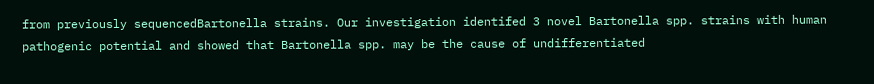from previously sequencedBartonella strains. Our investigation identifed 3 novel Bartonella spp. strains with human pathogenic potential and showed that Bartonella spp. may be the cause of undifferentiated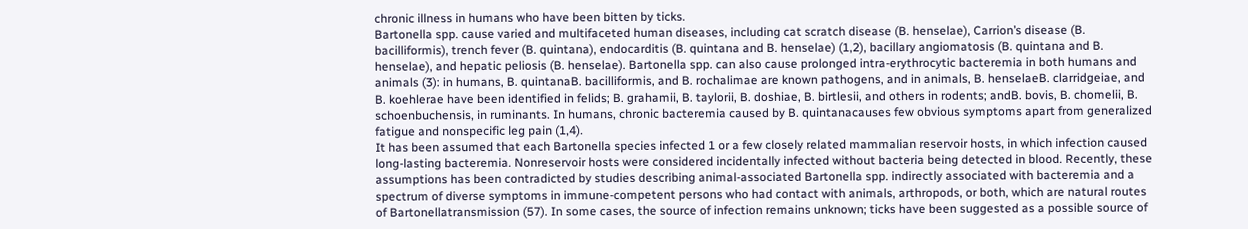chronic illness in humans who have been bitten by ticks.
Bartonella spp. cause varied and multifaceted human diseases, including cat scratch disease (B. henselae), Carrion’s disease (B. bacilliformis), trench fever (B. quintana), endocarditis (B. quintana and B. henselae) (1,2), bacillary angiomatosis (B. quintana and B. henselae), and hepatic peliosis (B. henselae). Bartonella spp. can also cause prolonged intra-erythrocytic bacteremia in both humans and animals (3): in humans, B. quintanaB. bacilliformis, and B. rochalimae are known pathogens, and in animals, B. henselaeB. clarridgeiae, and B. koehlerae have been identified in felids; B. grahamii, B. taylorii, B. doshiae, B. birtlesii, and others in rodents; andB. bovis, B. chomelii, B. schoenbuchensis, in ruminants. In humans, chronic bacteremia caused by B. quintanacauses few obvious symptoms apart from generalized fatigue and nonspecific leg pain (1,4).
It has been assumed that each Bartonella species infected 1 or a few closely related mammalian reservoir hosts, in which infection caused long-lasting bacteremia. Nonreservoir hosts were considered incidentally infected without bacteria being detected in blood. Recently, these assumptions has been contradicted by studies describing animal-associated Bartonella spp. indirectly associated with bacteremia and a spectrum of diverse symptoms in immune-competent persons who had contact with animals, arthropods, or both, which are natural routes of Bartonellatransmission (57). In some cases, the source of infection remains unknown; ticks have been suggested as a possible source of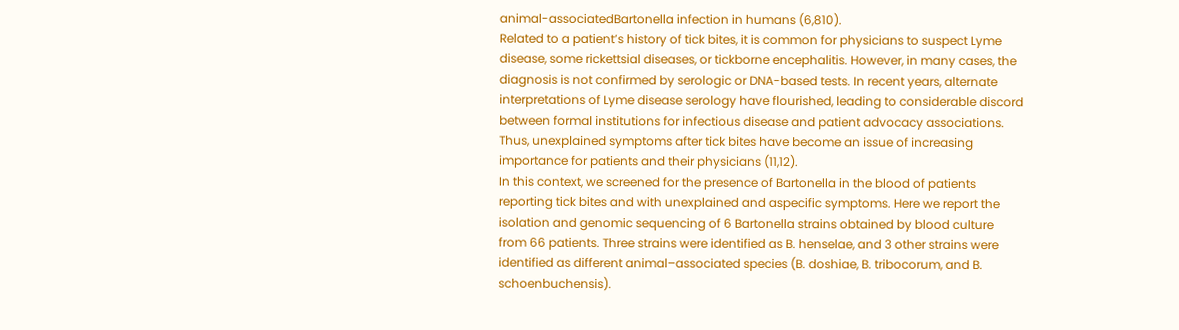animal-associatedBartonella infection in humans (6,810).
Related to a patient’s history of tick bites, it is common for physicians to suspect Lyme disease, some rickettsial diseases, or tickborne encephalitis. However, in many cases, the diagnosis is not confirmed by serologic or DNA-based tests. In recent years, alternate interpretations of Lyme disease serology have flourished, leading to considerable discord between formal institutions for infectious disease and patient advocacy associations. Thus, unexplained symptoms after tick bites have become an issue of increasing importance for patients and their physicians (11,12).
In this context, we screened for the presence of Bartonella in the blood of patients reporting tick bites and with unexplained and aspecific symptoms. Here we report the isolation and genomic sequencing of 6 Bartonella strains obtained by blood culture from 66 patients. Three strains were identified as B. henselae, and 3 other strains were identified as different animal–associated species (B. doshiae, B. tribocorum, and B. schoenbuchensis).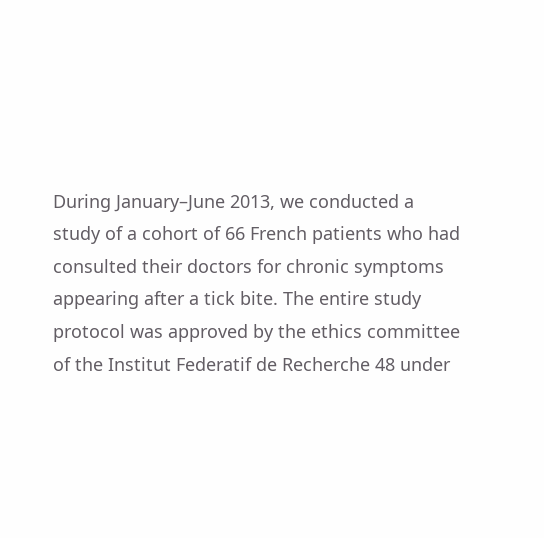During January–June 2013, we conducted a study of a cohort of 66 French patients who had consulted their doctors for chronic symptoms appearing after a tick bite. The entire study protocol was approved by the ethics committee of the Institut Federatif de Recherche 48 under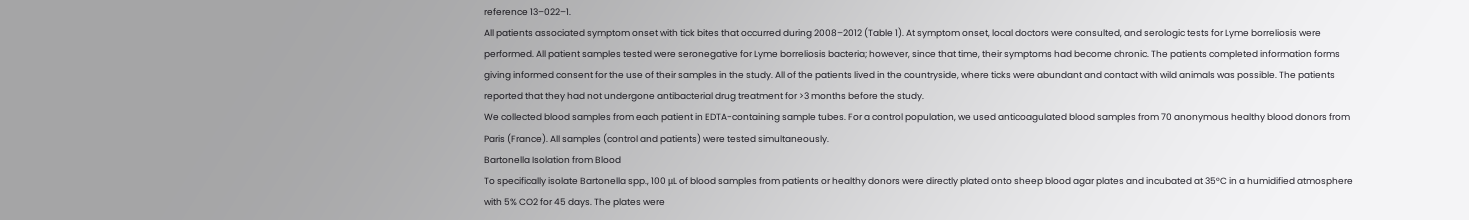reference 13–022–1.
All patients associated symptom onset with tick bites that occurred during 2008–2012 (Table 1). At symptom onset, local doctors were consulted, and serologic tests for Lyme borreliosis were performed. All patient samples tested were seronegative for Lyme borreliosis bacteria; however, since that time, their symptoms had become chronic. The patients completed information forms giving informed consent for the use of their samples in the study. All of the patients lived in the countryside, where ticks were abundant and contact with wild animals was possible. The patients reported that they had not undergone antibacterial drug treatment for >3 months before the study.
We collected blood samples from each patient in EDTA-containing sample tubes. For a control population, we used anticoagulated blood samples from 70 anonymous healthy blood donors from Paris (France). All samples (control and patients) were tested simultaneously.
Bartonella Isolation from Blood
To specifically isolate Bartonella spp., 100 μL of blood samples from patients or healthy donors were directly plated onto sheep blood agar plates and incubated at 35°C in a humidified atmosphere with 5% CO2 for 45 days. The plates were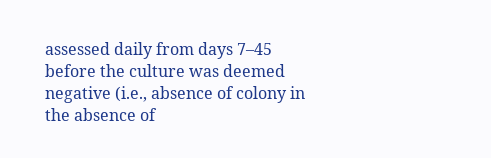assessed daily from days 7–45 before the culture was deemed negative (i.e., absence of colony in the absence of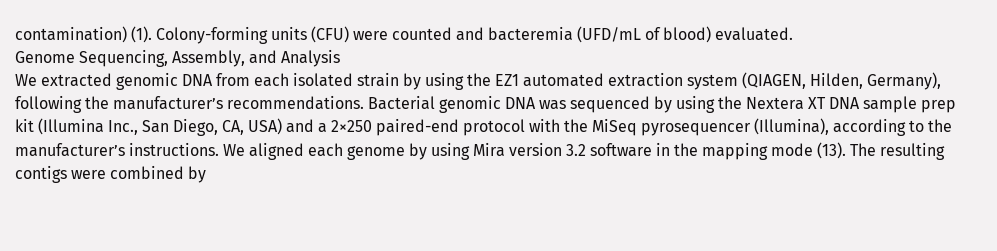contamination) (1). Colony-forming units (CFU) were counted and bacteremia (UFD/mL of blood) evaluated.
Genome Sequencing, Assembly, and Analysis
We extracted genomic DNA from each isolated strain by using the EZ1 automated extraction system (QIAGEN, Hilden, Germany), following the manufacturer’s recommendations. Bacterial genomic DNA was sequenced by using the Nextera XT DNA sample prep kit (Illumina Inc., San Diego, CA, USA) and a 2×250 paired-end protocol with the MiSeq pyrosequencer (Illumina), according to the manufacturer’s instructions. We aligned each genome by using Mira version 3.2 software in the mapping mode (13). The resulting contigs were combined by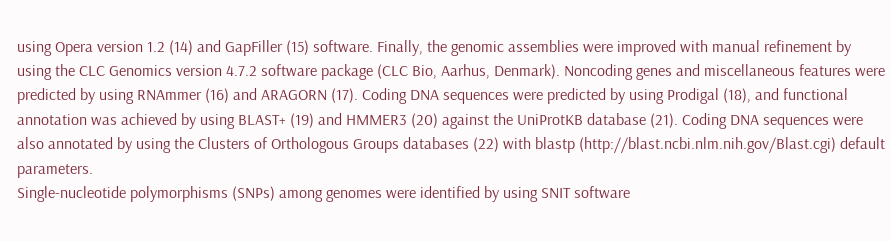using Opera version 1.2 (14) and GapFiller (15) software. Finally, the genomic assemblies were improved with manual refinement by using the CLC Genomics version 4.7.2 software package (CLC Bio, Aarhus, Denmark). Noncoding genes and miscellaneous features were predicted by using RNAmmer (16) and ARAGORN (17). Coding DNA sequences were predicted by using Prodigal (18), and functional annotation was achieved by using BLAST+ (19) and HMMER3 (20) against the UniProtKB database (21). Coding DNA sequences were also annotated by using the Clusters of Orthologous Groups databases (22) with blastp (http://blast.ncbi.nlm.nih.gov/Blast.cgi) default parameters.
Single-nucleotide polymorphisms (SNPs) among genomes were identified by using SNIT software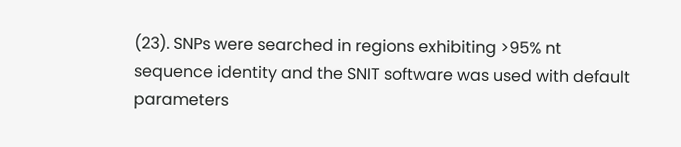(23). SNPs were searched in regions exhibiting >95% nt sequence identity and the SNIT software was used with default parameters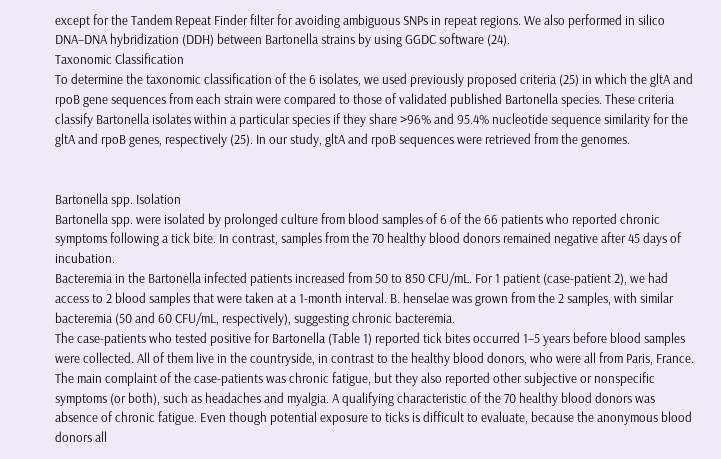except for the Tandem Repeat Finder filter for avoiding ambiguous SNPs in repeat regions. We also performed in silico DNA–DNA hybridization (DDH) between Bartonella strains by using GGDC software (24).
Taxonomic Classification
To determine the taxonomic classification of the 6 isolates, we used previously proposed criteria (25) in which the gltA and rpoB gene sequences from each strain were compared to those of validated published Bartonella species. These criteria classify Bartonella isolates within a particular species if they share >96% and 95.4% nucleotide sequence similarity for the gltA and rpoB genes, respectively (25). In our study, gltA and rpoB sequences were retrieved from the genomes.


Bartonella spp. Isolation
Bartonella spp. were isolated by prolonged culture from blood samples of 6 of the 66 patients who reported chronic symptoms following a tick bite. In contrast, samples from the 70 healthy blood donors remained negative after 45 days of incubation.
Bacteremia in the Bartonella infected patients increased from 50 to 850 CFU/mL. For 1 patient (case-patient 2), we had access to 2 blood samples that were taken at a 1-month interval. B. henselae was grown from the 2 samples, with similar bacteremia (50 and 60 CFU/mL, respectively), suggesting chronic bacteremia.
The case-patients who tested positive for Bartonella (Table 1) reported tick bites occurred 1–5 years before blood samples were collected. All of them live in the countryside, in contrast to the healthy blood donors, who were all from Paris, France. The main complaint of the case-patients was chronic fatigue, but they also reported other subjective or nonspecific symptoms (or both), such as headaches and myalgia. A qualifying characteristic of the 70 healthy blood donors was absence of chronic fatigue. Even though potential exposure to ticks is difficult to evaluate, because the anonymous blood donors all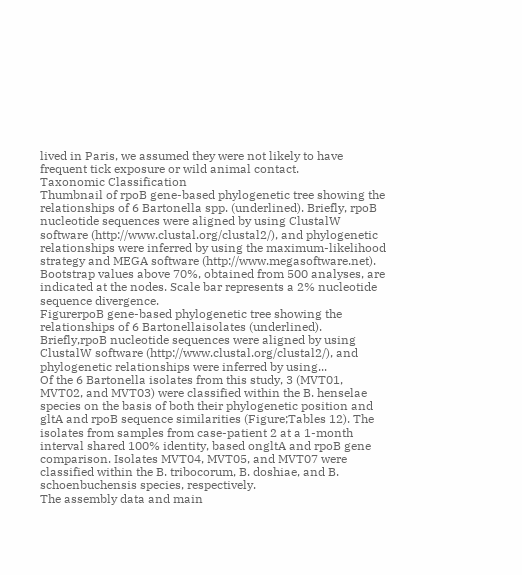lived in Paris, we assumed they were not likely to have frequent tick exposure or wild animal contact.
Taxonomic Classification
Thumbnail of rpoB gene-based phylogenetic tree showing the relationships of 6 Bartonella spp. (underlined). Briefly, rpoB nucleotide sequences were aligned by using ClustalW software (http://www.clustal.org/clustal2/), and phylogenetic relationships were inferred by using the maximum-likelihood strategy and MEGA software (http://www.megasoftware.net). Bootstrap values above 70%, obtained from 500 analyses, are indicated at the nodes. Scale bar represents a 2% nucleotide sequence divergence.
FigurerpoB gene-based phylogenetic tree showing the relationships of 6 Bartonellaisolates (underlined). Briefly,rpoB nucleotide sequences were aligned by using ClustalW software (http://www.clustal.org/clustal2/), and phylogenetic relationships were inferred by using...
Of the 6 Bartonella isolates from this study, 3 (MVT01, MVT02, and MVT03) were classified within the B. henselae species on the basis of both their phylogenetic position and gltA and rpoB sequence similarities (Figure;Tables 12). The isolates from samples from case-patient 2 at a 1-month interval shared 100% identity, based ongltA and rpoB gene comparison. Isolates MVT04, MVT05, and MVT07 were classified within the B. tribocorum, B. doshiae, and B. schoenbuchensis species, respectively.
The assembly data and main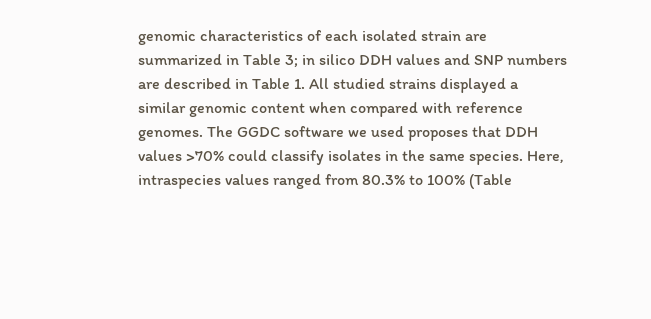genomic characteristics of each isolated strain are summarized in Table 3; in silico DDH values and SNP numbers are described in Table 1. All studied strains displayed a similar genomic content when compared with reference genomes. The GGDC software we used proposes that DDH values >70% could classify isolates in the same species. Here, intraspecies values ranged from 80.3% to 100% (Table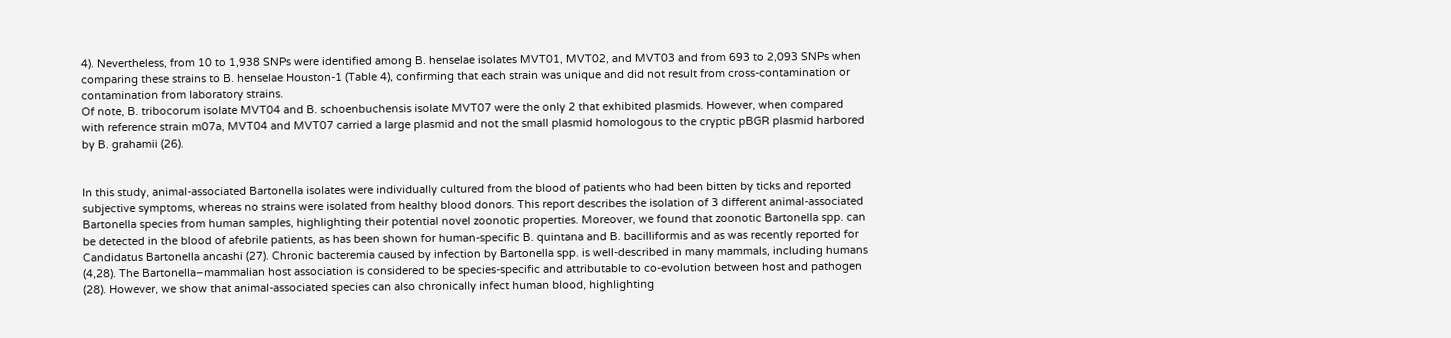4). Nevertheless, from 10 to 1,938 SNPs were identified among B. henselae isolates MVT01, MVT02, and MVT03 and from 693 to 2,093 SNPs when comparing these strains to B. henselae Houston-1 (Table 4), confirming that each strain was unique and did not result from cross-contamination or contamination from laboratory strains.
Of note, B. tribocorum isolate MVT04 and B. schoenbuchensis isolate MVT07 were the only 2 that exhibited plasmids. However, when compared with reference strain m07a, MVT04 and MVT07 carried a large plasmid and not the small plasmid homologous to the cryptic pBGR plasmid harbored by B. grahamii (26).


In this study, animal-associated Bartonella isolates were individually cultured from the blood of patients who had been bitten by ticks and reported subjective symptoms, whereas no strains were isolated from healthy blood donors. This report describes the isolation of 3 different animal-associated Bartonella species from human samples, highlighting their potential novel zoonotic properties. Moreover, we found that zoonotic Bartonella spp. can be detected in the blood of afebrile patients, as has been shown for human-specific B. quintana and B. bacilliformis and as was recently reported for Candidatus Bartonella ancashi (27). Chronic bacteremia caused by infection by Bartonella spp. is well-described in many mammals, including humans (4,28). The Bartonella–mammalian host association is considered to be species-specific and attributable to co-evolution between host and pathogen (28). However, we show that animal-associated species can also chronically infect human blood, highlighting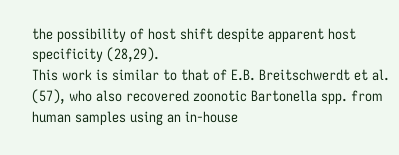the possibility of host shift despite apparent host specificity (28,29).
This work is similar to that of E.B. Breitschwerdt et al. (57), who also recovered zoonotic Bartonella spp. from human samples using an in-house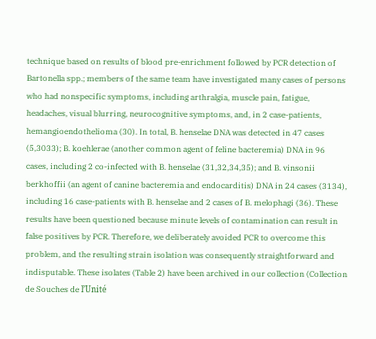technique based on results of blood pre-enrichment followed by PCR detection of Bartonella spp.; members of the same team have investigated many cases of persons who had nonspecific symptoms, including arthralgia, muscle pain, fatigue, headaches, visual blurring, neurocognitive symptoms, and, in 2 case-patients, hemangioendothelioma (30). In total, B. henselae DNA was detected in 47 cases (5,3033); B. koehlerae (another common agent of feline bacteremia) DNA in 96 cases, including 2 co-infected with B. henselae (31,32,34,35); and B. vinsonii berkhoffii (an agent of canine bacteremia and endocarditis) DNA in 24 cases (3134), including 16 case-patients with B. henselae and 2 cases of B. melophagi (36). These results have been questioned because minute levels of contamination can result in false positives by PCR. Therefore, we deliberately avoided PCR to overcome this problem, and the resulting strain isolation was consequently straightforward and indisputable. These isolates (Table 2) have been archived in our collection (Collection de Souches de l’Unité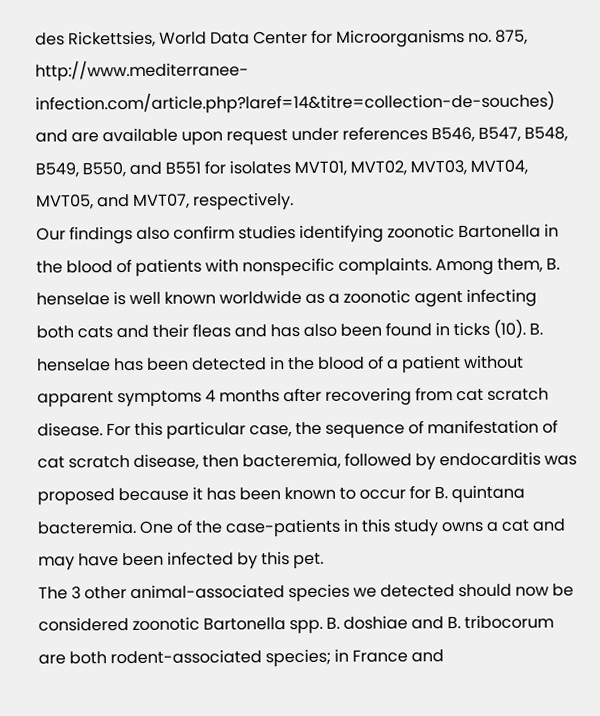des Rickettsies, World Data Center for Microorganisms no. 875, http://www.mediterranee-infection.com/article.php?laref=14&titre=collection-de-souches) and are available upon request under references B546, B547, B548, B549, B550, and B551 for isolates MVT01, MVT02, MVT03, MVT04, MVT05, and MVT07, respectively.
Our findings also confirm studies identifying zoonotic Bartonella in the blood of patients with nonspecific complaints. Among them, B. henselae is well known worldwide as a zoonotic agent infecting both cats and their fleas and has also been found in ticks (10). B. henselae has been detected in the blood of a patient without apparent symptoms 4 months after recovering from cat scratch disease. For this particular case, the sequence of manifestation of cat scratch disease, then bacteremia, followed by endocarditis was proposed because it has been known to occur for B. quintana bacteremia. One of the case-patients in this study owns a cat and may have been infected by this pet.
The 3 other animal-associated species we detected should now be considered zoonotic Bartonella spp. B. doshiae and B. tribocorum are both rodent-associated species; in France and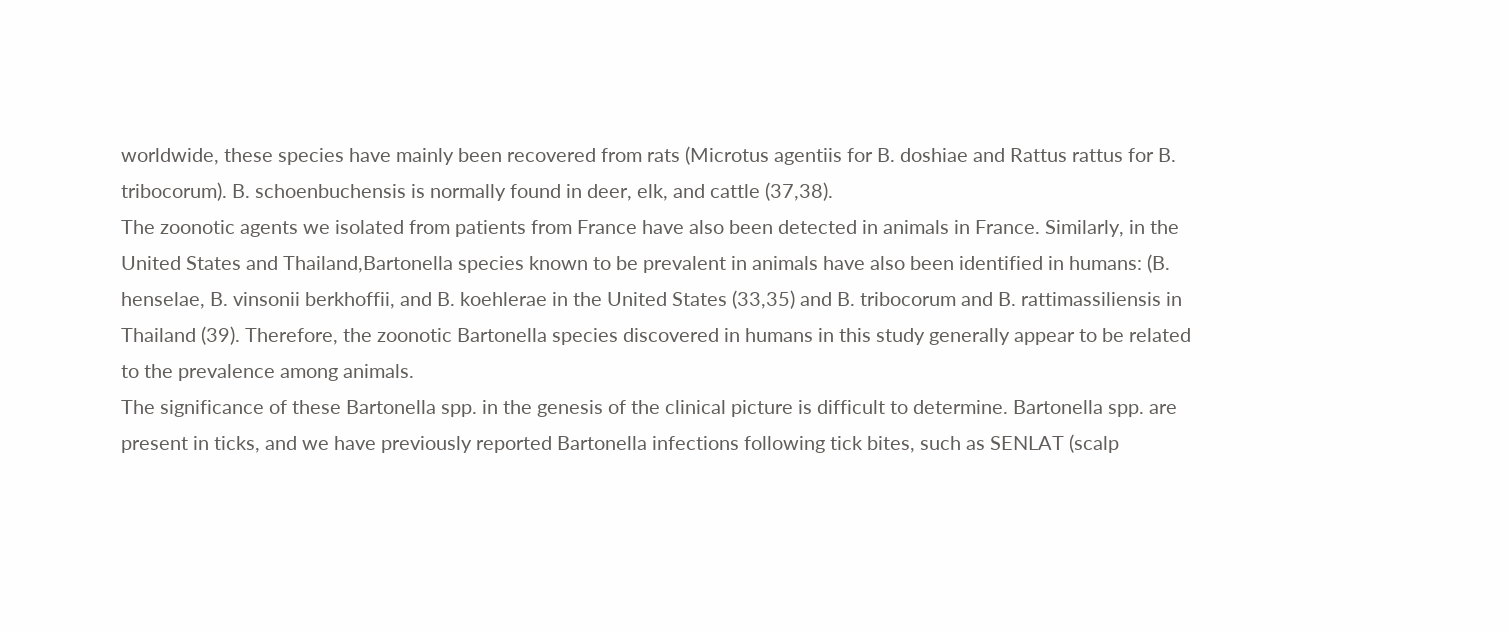worldwide, these species have mainly been recovered from rats (Microtus agentiis for B. doshiae and Rattus rattus for B. tribocorum). B. schoenbuchensis is normally found in deer, elk, and cattle (37,38).
The zoonotic agents we isolated from patients from France have also been detected in animals in France. Similarly, in the United States and Thailand,Bartonella species known to be prevalent in animals have also been identified in humans: (B. henselae, B. vinsonii berkhoffii, and B. koehlerae in the United States (33,35) and B. tribocorum and B. rattimassiliensis in Thailand (39). Therefore, the zoonotic Bartonella species discovered in humans in this study generally appear to be related to the prevalence among animals.
The significance of these Bartonella spp. in the genesis of the clinical picture is difficult to determine. Bartonella spp. are present in ticks, and we have previously reported Bartonella infections following tick bites, such as SENLAT (scalp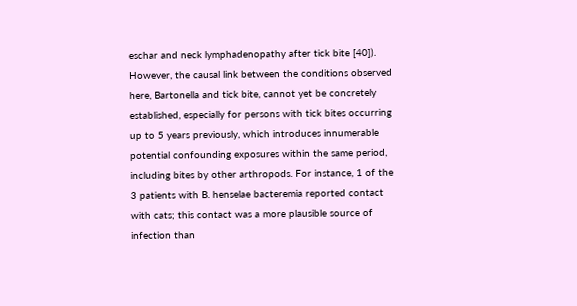eschar and neck lymphadenopathy after tick bite [40]). However, the causal link between the conditions observed here, Bartonella and tick bite, cannot yet be concretely established, especially for persons with tick bites occurring up to 5 years previously, which introduces innumerable potential confounding exposures within the same period, including bites by other arthropods. For instance, 1 of the 3 patients with B. henselae bacteremia reported contact with cats; this contact was a more plausible source of infection than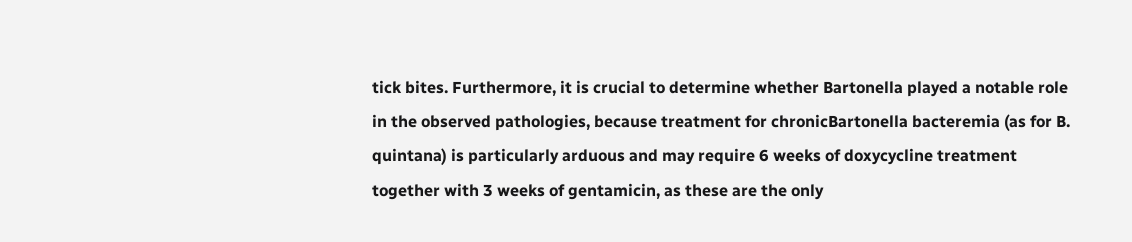tick bites. Furthermore, it is crucial to determine whether Bartonella played a notable role in the observed pathologies, because treatment for chronicBartonella bacteremia (as for B. quintana) is particularly arduous and may require 6 weeks of doxycycline treatment together with 3 weeks of gentamicin, as these are the only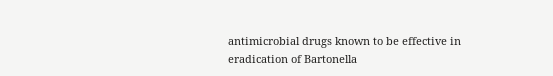antimicrobial drugs known to be effective in eradication of Bartonella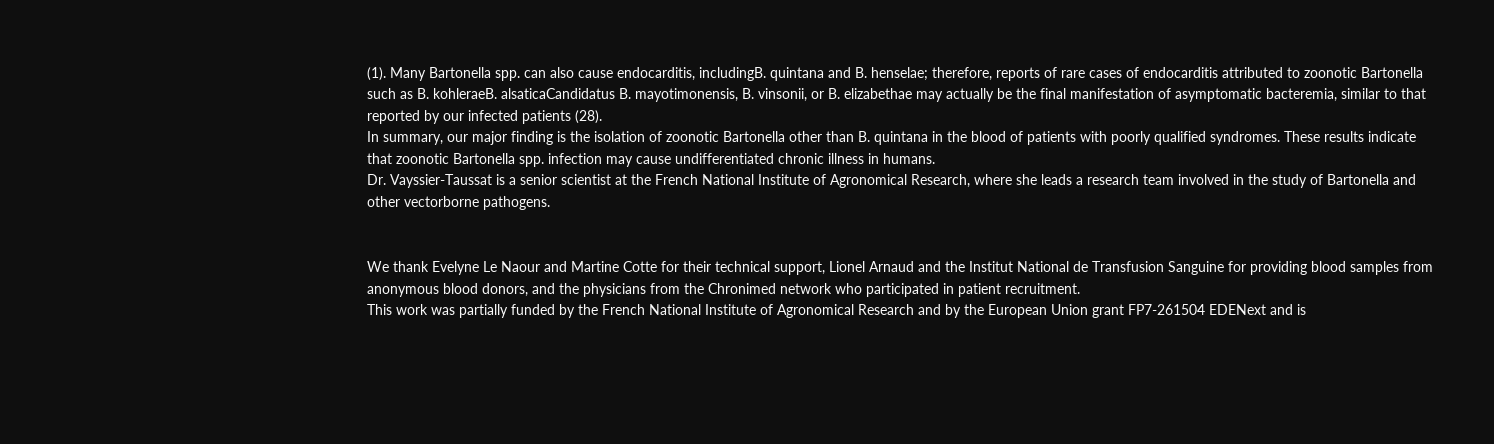(1). Many Bartonella spp. can also cause endocarditis, includingB. quintana and B. henselae; therefore, reports of rare cases of endocarditis attributed to zoonotic Bartonella such as B. kohleraeB. alsaticaCandidatus B. mayotimonensis, B. vinsonii, or B. elizabethae may actually be the final manifestation of asymptomatic bacteremia, similar to that reported by our infected patients (28).
In summary, our major finding is the isolation of zoonotic Bartonella other than B. quintana in the blood of patients with poorly qualified syndromes. These results indicate that zoonotic Bartonella spp. infection may cause undifferentiated chronic illness in humans.
Dr. Vayssier-Taussat is a senior scientist at the French National Institute of Agronomical Research, where she leads a research team involved in the study of Bartonella and other vectorborne pathogens.


We thank Evelyne Le Naour and Martine Cotte for their technical support, Lionel Arnaud and the Institut National de Transfusion Sanguine for providing blood samples from anonymous blood donors, and the physicians from the Chronimed network who participated in patient recruitment.
This work was partially funded by the French National Institute of Agronomical Research and by the European Union grant FP7-261504 EDENext and is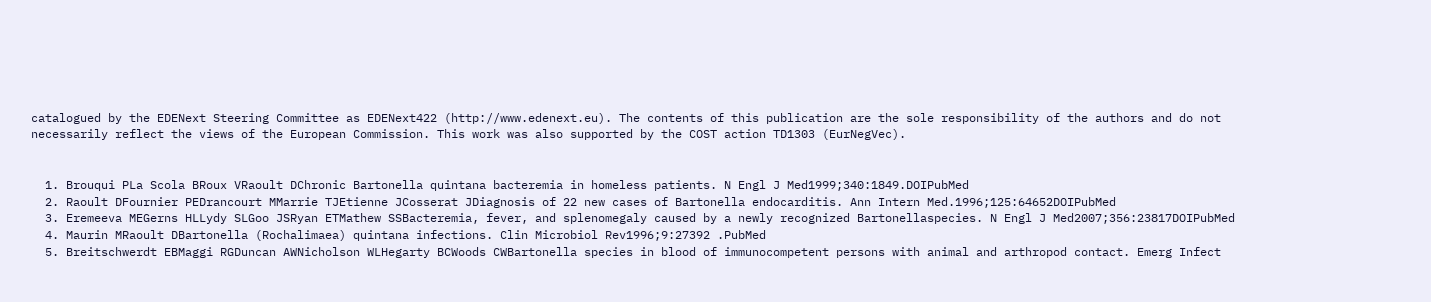catalogued by the EDENext Steering Committee as EDENext422 (http://www.edenext.eu). The contents of this publication are the sole responsibility of the authors and do not necessarily reflect the views of the European Commission. This work was also supported by the COST action TD1303 (EurNegVec).


  1. Brouqui PLa Scola BRoux VRaoult DChronic Bartonella quintana bacteremia in homeless patients. N Engl J Med1999;340:1849.DOIPubMed
  2. Raoult DFournier PEDrancourt MMarrie TJEtienne JCosserat JDiagnosis of 22 new cases of Bartonella endocarditis. Ann Intern Med.1996;125:64652DOIPubMed
  3. Eremeeva MEGerns HLLydy SLGoo JSRyan ETMathew SSBacteremia, fever, and splenomegaly caused by a newly recognized Bartonellaspecies. N Engl J Med2007;356:23817DOIPubMed
  4. Maurin MRaoult DBartonella (Rochalimaea) quintana infections. Clin Microbiol Rev1996;9:27392 .PubMed
  5. Breitschwerdt EBMaggi RGDuncan AWNicholson WLHegarty BCWoods CWBartonella species in blood of immunocompetent persons with animal and arthropod contact. Emerg Infect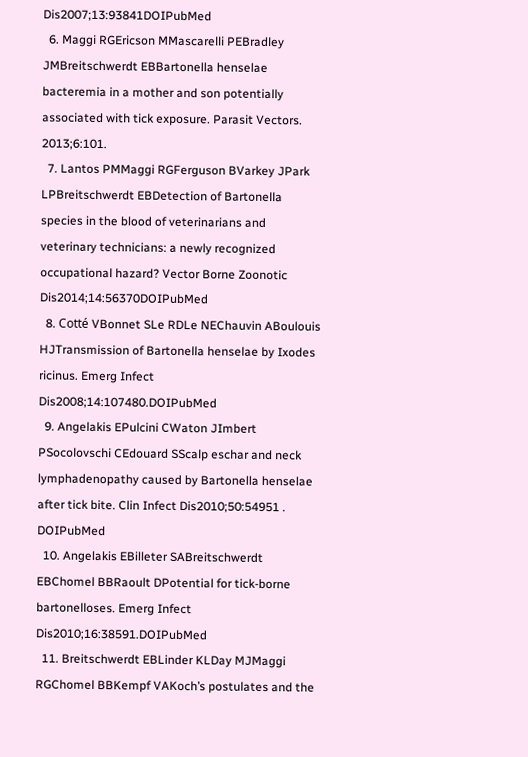Dis2007;13:93841DOIPubMed
  6. Maggi RGEricson MMascarelli PEBradley JMBreitschwerdt EBBartonella henselae bacteremia in a mother and son potentially associated with tick exposure. Parasit Vectors. 2013;6:101.
  7. Lantos PMMaggi RGFerguson BVarkey JPark LPBreitschwerdt EBDetection of Bartonella species in the blood of veterinarians and veterinary technicians: a newly recognized occupational hazard? Vector Borne Zoonotic Dis2014;14:56370DOIPubMed
  8. Cotté VBonnet SLe RDLe NEChauvin ABoulouis HJTransmission of Bartonella henselae by Ixodes ricinus. Emerg Infect Dis2008;14:107480.DOIPubMed
  9. Angelakis EPulcini CWaton JImbert PSocolovschi CEdouard SScalp eschar and neck lymphadenopathy caused by Bartonella henselae after tick bite. Clin Infect Dis2010;50:54951 . DOIPubMed
  10. Angelakis EBilleter SABreitschwerdt EBChomel BBRaoult DPotential for tick-borne bartonelloses. Emerg Infect Dis2010;16:38591.DOIPubMed
  11. Breitschwerdt EBLinder KLDay MJMaggi RGChomel BBKempf VAKoch’s postulates and the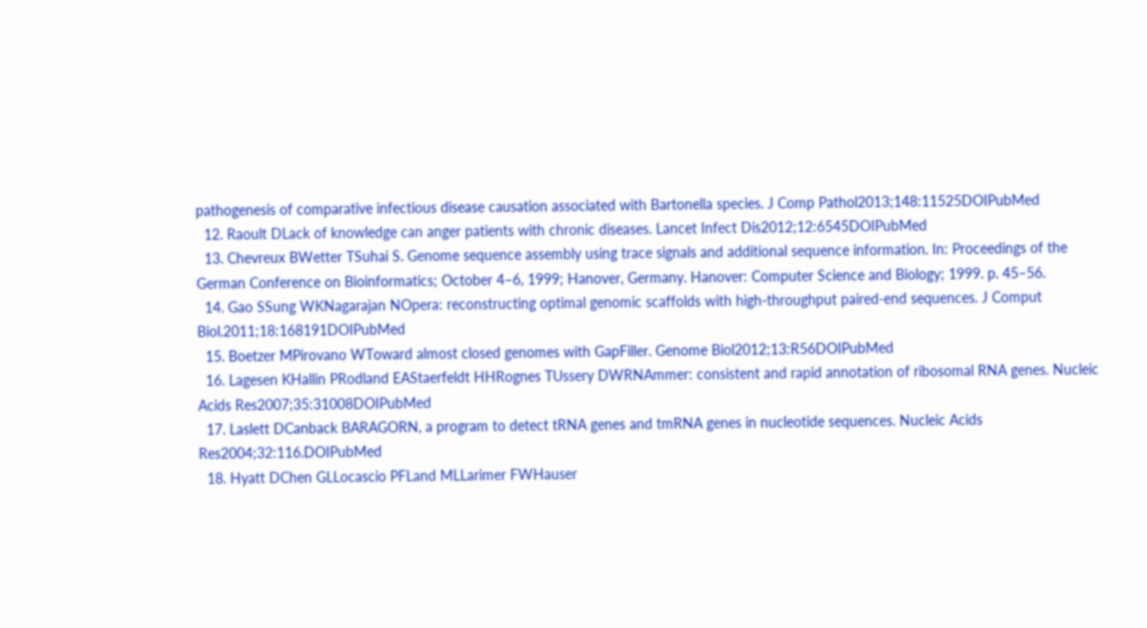pathogenesis of comparative infectious disease causation associated with Bartonella species. J Comp Pathol2013;148:11525DOIPubMed
  12. Raoult DLack of knowledge can anger patients with chronic diseases. Lancet Infect Dis2012;12:6545DOIPubMed
  13. Chevreux BWetter TSuhai S. Genome sequence assembly using trace signals and additional sequence information. In: Proceedings of the German Conference on Bioinformatics; October 4–6, 1999; Hanover, Germany. Hanover: Computer Science and Biology; 1999. p. 45–56.
  14. Gao SSung WKNagarajan NOpera: reconstructing optimal genomic scaffolds with high-throughput paired-end sequences. J Comput Biol.2011;18:168191DOIPubMed
  15. Boetzer MPirovano WToward almost closed genomes with GapFiller. Genome Biol2012;13:R56DOIPubMed
  16. Lagesen KHallin PRodland EAStaerfeldt HHRognes TUssery DWRNAmmer: consistent and rapid annotation of ribosomal RNA genes. Nucleic Acids Res2007;35:31008DOIPubMed
  17. Laslett DCanback BARAGORN, a program to detect tRNA genes and tmRNA genes in nucleotide sequences. Nucleic Acids Res2004;32:116.DOIPubMed
  18. Hyatt DChen GLLocascio PFLand MLLarimer FWHauser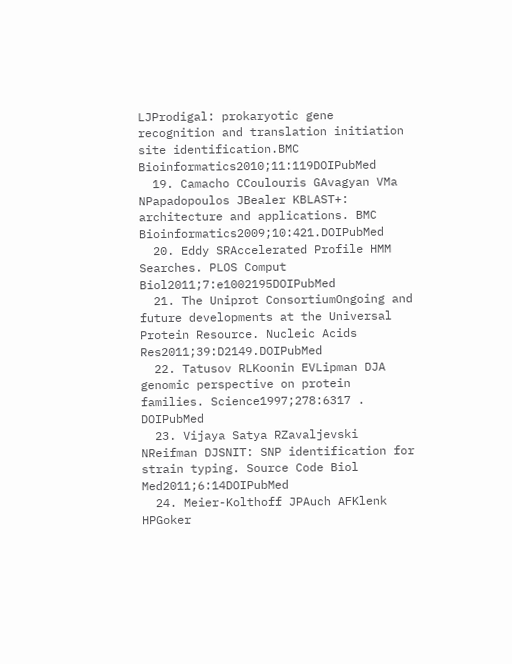LJProdigal: prokaryotic gene recognition and translation initiation site identification.BMC Bioinformatics2010;11:119DOIPubMed
  19. Camacho CCoulouris GAvagyan VMa NPapadopoulos JBealer KBLAST+: architecture and applications. BMC Bioinformatics2009;10:421.DOIPubMed
  20. Eddy SRAccelerated Profile HMM Searches. PLOS Comput Biol2011;7:e1002195DOIPubMed
  21. The Uniprot ConsortiumOngoing and future developments at the Universal Protein Resource. Nucleic Acids Res2011;39:D2149.DOIPubMed
  22. Tatusov RLKoonin EVLipman DJA genomic perspective on protein families. Science1997;278:6317 . DOIPubMed
  23. Vijaya Satya RZavaljevski NReifman DJSNIT: SNP identification for strain typing. Source Code Biol Med2011;6:14DOIPubMed
  24. Meier-Kolthoff JPAuch AFKlenk HPGoker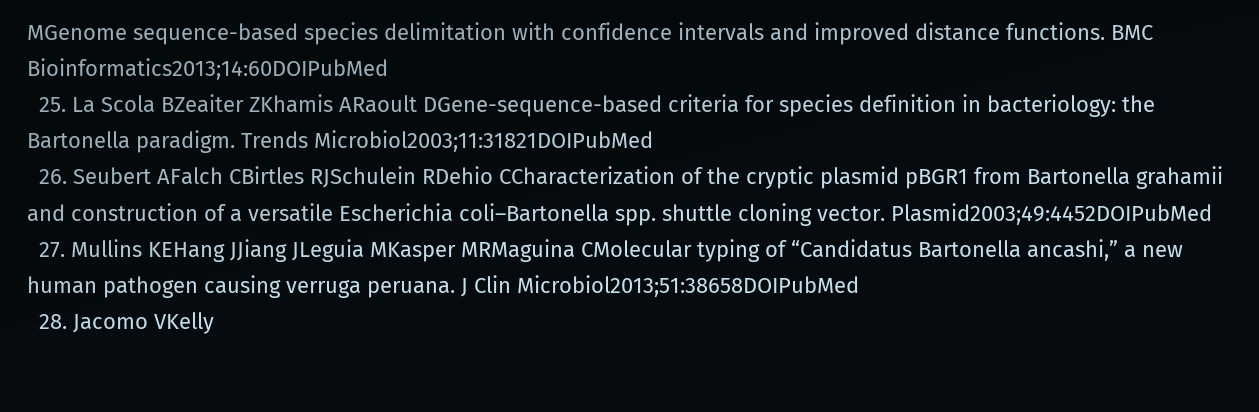MGenome sequence-based species delimitation with confidence intervals and improved distance functions. BMC Bioinformatics2013;14:60DOIPubMed
  25. La Scola BZeaiter ZKhamis ARaoult DGene-sequence-based criteria for species definition in bacteriology: the Bartonella paradigm. Trends Microbiol2003;11:31821DOIPubMed
  26. Seubert AFalch CBirtles RJSchulein RDehio CCharacterization of the cryptic plasmid pBGR1 from Bartonella grahamii and construction of a versatile Escherichia coli–Bartonella spp. shuttle cloning vector. Plasmid2003;49:4452DOIPubMed
  27. Mullins KEHang JJiang JLeguia MKasper MRMaguina CMolecular typing of “Candidatus Bartonella ancashi,” a new human pathogen causing verruga peruana. J Clin Microbiol2013;51:38658DOIPubMed
  28. Jacomo VKelly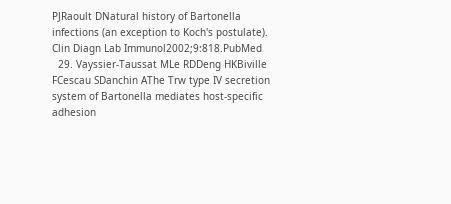PJRaoult DNatural history of Bartonella infections (an exception to Koch's postulate). Clin Diagn Lab Immunol2002;9:818.PubMed
  29. Vayssier-Taussat MLe RDDeng HKBiville FCescau SDanchin AThe Trw type IV secretion system of Bartonella mediates host-specific adhesion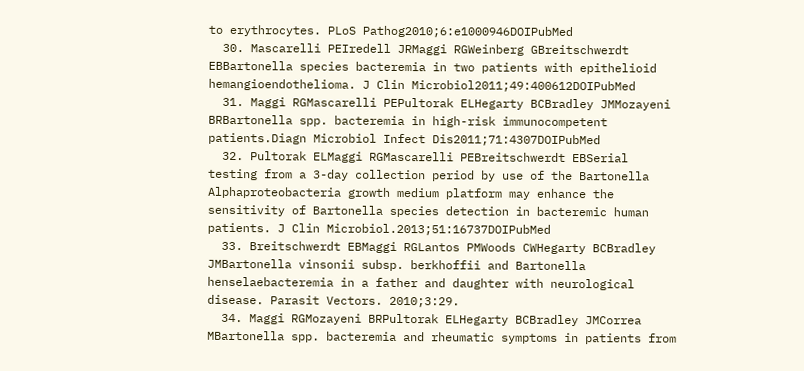to erythrocytes. PLoS Pathog2010;6:e1000946DOIPubMed
  30. Mascarelli PEIredell JRMaggi RGWeinberg GBreitschwerdt EBBartonella species bacteremia in two patients with epithelioid hemangioendothelioma. J Clin Microbiol2011;49:400612DOIPubMed
  31. Maggi RGMascarelli PEPultorak ELHegarty BCBradley JMMozayeni BRBartonella spp. bacteremia in high-risk immunocompetent patients.Diagn Microbiol Infect Dis2011;71:4307DOIPubMed
  32. Pultorak ELMaggi RGMascarelli PEBreitschwerdt EBSerial testing from a 3-day collection period by use of the Bartonella Alphaproteobacteria growth medium platform may enhance the sensitivity of Bartonella species detection in bacteremic human patients. J Clin Microbiol.2013;51:16737DOIPubMed
  33. Breitschwerdt EBMaggi RGLantos PMWoods CWHegarty BCBradley JMBartonella vinsonii subsp. berkhoffii and Bartonella henselaebacteremia in a father and daughter with neurological disease. Parasit Vectors. 2010;3:29.
  34. Maggi RGMozayeni BRPultorak ELHegarty BCBradley JMCorrea MBartonella spp. bacteremia and rheumatic symptoms in patients from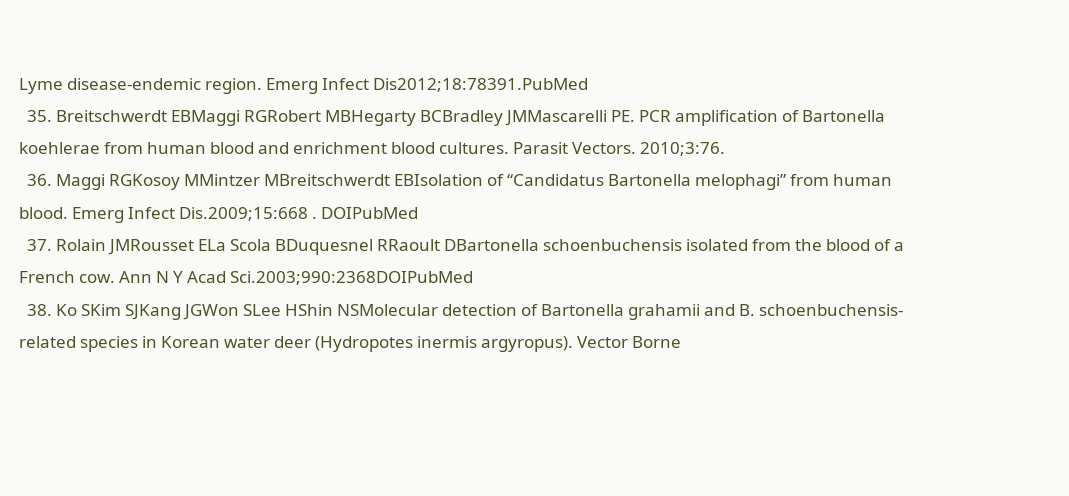Lyme disease-endemic region. Emerg Infect Dis2012;18:78391.PubMed
  35. Breitschwerdt EBMaggi RGRobert MBHegarty BCBradley JMMascarelli PE. PCR amplification of Bartonella koehlerae from human blood and enrichment blood cultures. Parasit Vectors. 2010;3:76.
  36. Maggi RGKosoy MMintzer MBreitschwerdt EBIsolation of “Candidatus Bartonella melophagi” from human blood. Emerg Infect Dis.2009;15:668 . DOIPubMed
  37. Rolain JMRousset ELa Scola BDuquesnel RRaoult DBartonella schoenbuchensis isolated from the blood of a French cow. Ann N Y Acad Sci.2003;990:2368DOIPubMed
  38. Ko SKim SJKang JGWon SLee HShin NSMolecular detection of Bartonella grahamii and B. schoenbuchensis-related species in Korean water deer (Hydropotes inermis argyropus). Vector Borne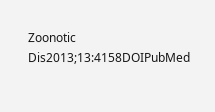Zoonotic Dis2013;13:4158DOIPubMed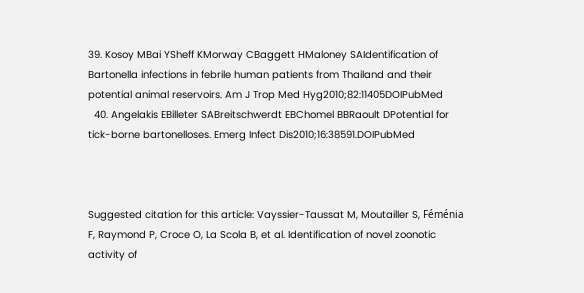39. Kosoy MBai YSheff KMorway CBaggett HMaloney SAIdentification of Bartonella infections in febrile human patients from Thailand and their potential animal reservoirs. Am J Trop Med Hyg2010;82:11405DOIPubMed
  40. Angelakis EBilleter SABreitschwerdt EBChomel BBRaoult DPotential for tick-borne bartonelloses. Emerg Infect Dis2010;16:38591.DOIPubMed



Suggested citation for this article: Vayssier-Taussat M, Moutailler S, Féménia F, Raymond P, Croce O, La Scola B, et al. Identification of novel zoonotic activity of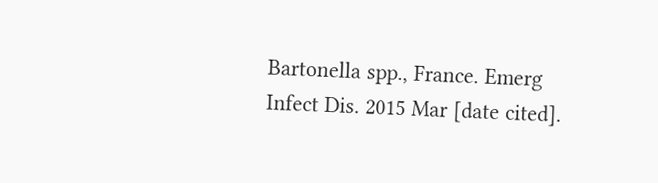Bartonella spp., France. Emerg Infect Dis. 2015 Mar [date cited].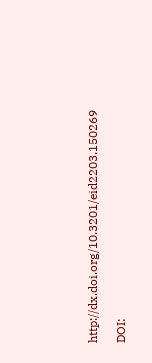http://dx.doi.org/10.3201/eid2203.150269

DOI: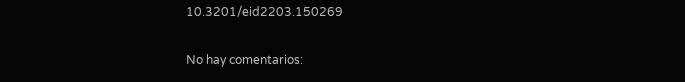10.3201/eid2203.150269

No hay comentarios: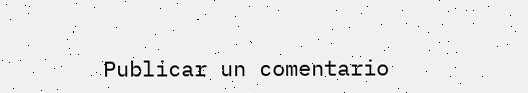Publicar un comentario